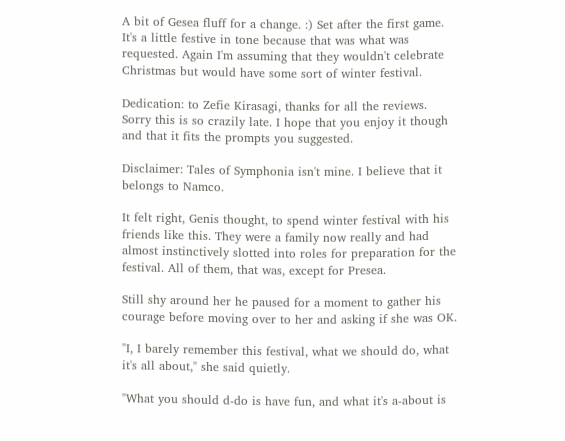A bit of Gesea fluff for a change. :) Set after the first game. It's a little festive in tone because that was what was requested. Again I'm assuming that they wouldn't celebrate Christmas but would have some sort of winter festival.

Dedication: to Zefie Kirasagi, thanks for all the reviews. Sorry this is so crazily late. I hope that you enjoy it though and that it fits the prompts you suggested.

Disclaimer: Tales of Symphonia isn't mine. I believe that it belongs to Namco.

It felt right, Genis thought, to spend winter festival with his friends like this. They were a family now really and had almost instinctively slotted into roles for preparation for the festival. All of them, that was, except for Presea.

Still shy around her he paused for a moment to gather his courage before moving over to her and asking if she was OK.

"I, I barely remember this festival, what we should do, what it's all about," she said quietly.

"What you should d-do is have fun, and what it's a-about is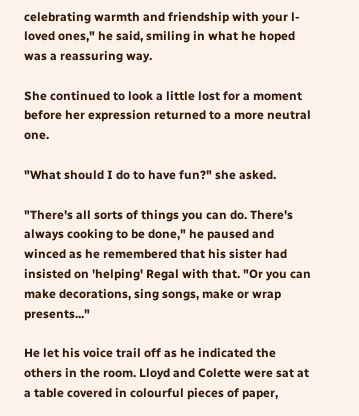celebrating warmth and friendship with your l-loved ones," he said, smiling in what he hoped was a reassuring way.

She continued to look a little lost for a moment before her expression returned to a more neutral one.

"What should I do to have fun?" she asked.

"There's all sorts of things you can do. There's always cooking to be done," he paused and winced as he remembered that his sister had insisted on 'helping' Regal with that. "Or you can make decorations, sing songs, make or wrap presents..."

He let his voice trail off as he indicated the others in the room. Lloyd and Colette were sat at a table covered in colourful pieces of paper,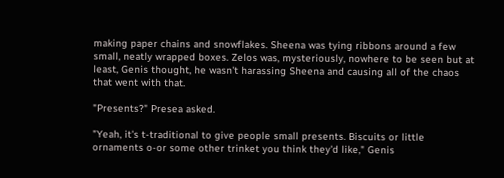making paper chains and snowflakes. Sheena was tying ribbons around a few small, neatly wrapped boxes. Zelos was, mysteriously, nowhere to be seen but at least, Genis thought, he wasn't harassing Sheena and causing all of the chaos that went with that.

"Presents?" Presea asked.

"Yeah, it's t-traditional to give people small presents. Biscuits or little ornaments o-or some other trinket you think they'd like," Genis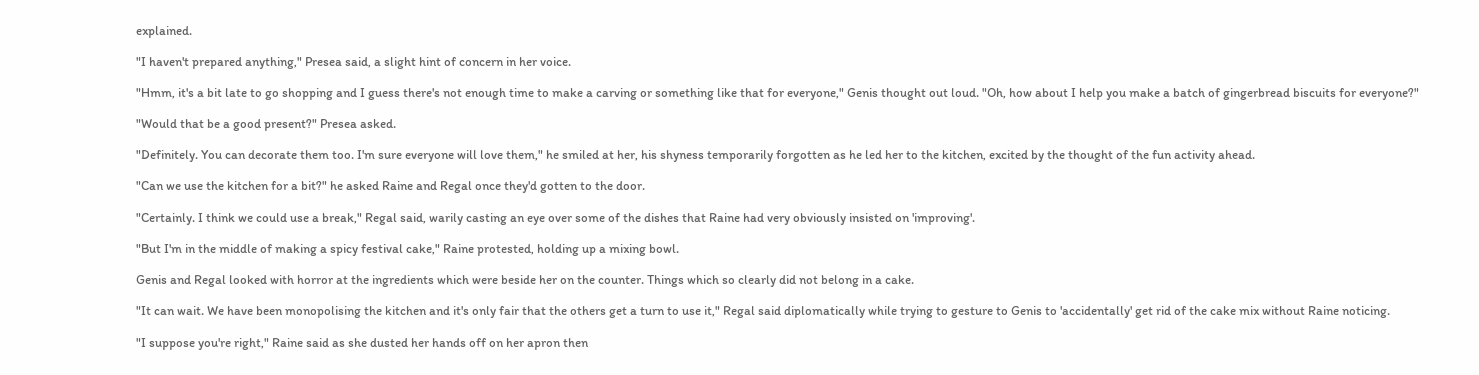explained.

"I haven't prepared anything," Presea said, a slight hint of concern in her voice.

"Hmm, it's a bit late to go shopping and I guess there's not enough time to make a carving or something like that for everyone," Genis thought out loud. "Oh, how about I help you make a batch of gingerbread biscuits for everyone?"

"Would that be a good present?" Presea asked.

"Definitely. You can decorate them too. I'm sure everyone will love them," he smiled at her, his shyness temporarily forgotten as he led her to the kitchen, excited by the thought of the fun activity ahead.

"Can we use the kitchen for a bit?" he asked Raine and Regal once they'd gotten to the door.

"Certainly. I think we could use a break," Regal said, warily casting an eye over some of the dishes that Raine had very obviously insisted on 'improving'.

"But I'm in the middle of making a spicy festival cake," Raine protested, holding up a mixing bowl.

Genis and Regal looked with horror at the ingredients which were beside her on the counter. Things which so clearly did not belong in a cake.

"It can wait. We have been monopolising the kitchen and it's only fair that the others get a turn to use it," Regal said diplomatically while trying to gesture to Genis to 'accidentally' get rid of the cake mix without Raine noticing.

"I suppose you're right," Raine said as she dusted her hands off on her apron then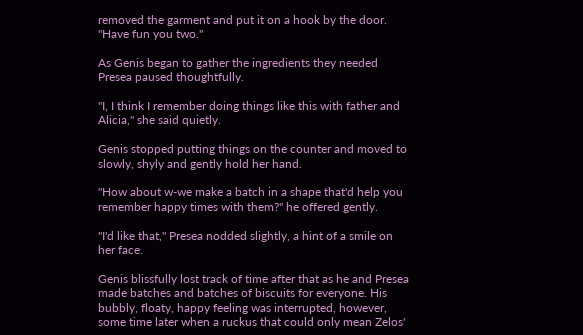removed the garment and put it on a hook by the door. "Have fun you two."

As Genis began to gather the ingredients they needed Presea paused thoughtfully.

"I, I think I remember doing things like this with father and Alicia," she said quietly.

Genis stopped putting things on the counter and moved to slowly, shyly and gently hold her hand.

"How about w-we make a batch in a shape that'd help you remember happy times with them?" he offered gently.

"I'd like that," Presea nodded slightly, a hint of a smile on her face.

Genis blissfully lost track of time after that as he and Presea made batches and batches of biscuits for everyone. His bubbly, floaty, happy feeling was interrupted, however, some time later when a ruckus that could only mean Zelos'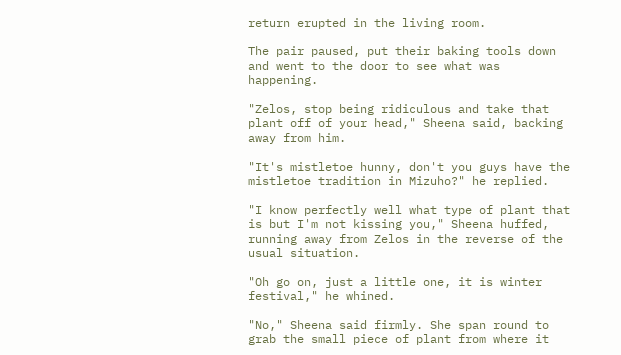return erupted in the living room.

The pair paused, put their baking tools down and went to the door to see what was happening.

"Zelos, stop being ridiculous and take that plant off of your head," Sheena said, backing away from him.

"It's mistletoe hunny, don't you guys have the mistletoe tradition in Mizuho?" he replied.

"I know perfectly well what type of plant that is but I'm not kissing you," Sheena huffed, running away from Zelos in the reverse of the usual situation.

"Oh go on, just a little one, it is winter festival," he whined.

"No," Sheena said firmly. She span round to grab the small piece of plant from where it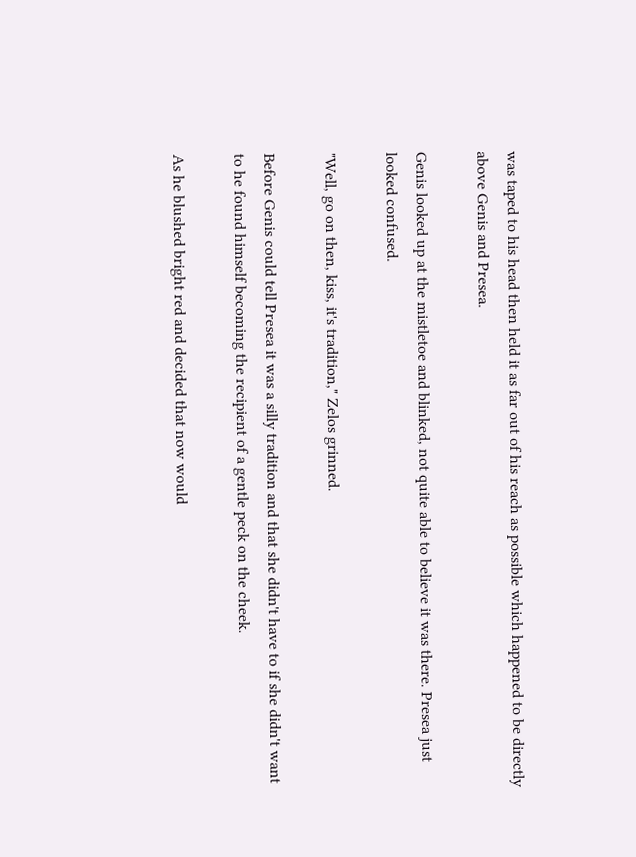was taped to his head then held it as far out of his reach as possible which happened to be directly above Genis and Presea.

Genis looked up at the mistletoe and blinked, not quite able to believe it was there. Presea just looked confused.

"Well, go on then, kiss, it's tradition," Zelos grinned.

Before Genis could tell Presea it was a silly tradition and that she didn't have to if she didn't want to he found himself becoming the recipient of a gentle peck on the cheek.

As he blushed bright red and decided that now would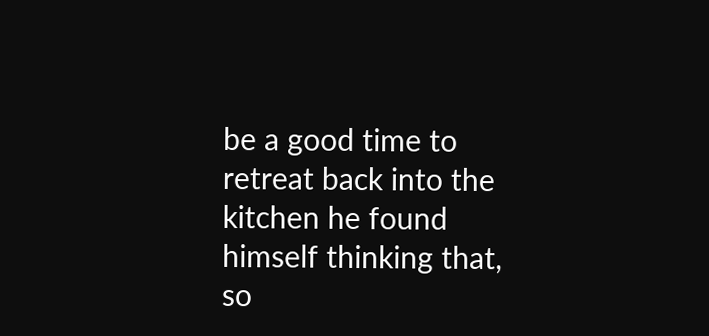be a good time to retreat back into the kitchen he found himself thinking that, so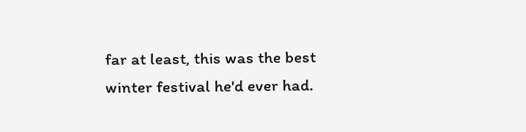far at least, this was the best winter festival he'd ever had.